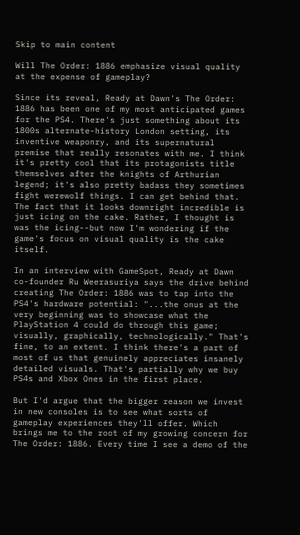Skip to main content

Will The Order: 1886 emphasize visual quality at the expense of gameplay?

Since its reveal, Ready at Dawn's The Order: 1886 has been one of my most anticipated games for the PS4. There's just something about its 1800s alternate-history London setting, its inventive weaponry, and its supernatural premise that really resonates with me. I think it's pretty cool that its protagonists title themselves after the knights of Arthurian legend; it's also pretty badass they sometimes fight werewolf things. I can get behind that. The fact that it looks downright incredible is just icing on the cake. Rather, I thought is was the icing--but now I'm wondering if the game's focus on visual quality is the cake itself.

In an interview with GameSpot, Ready at Dawn co-founder Ru Weerasuriya says the drive behind creating The Order: 1886 was to tap into the PS4's hardware potential: "...the onus at the very beginning was to showcase what the PlayStation 4 could do through this game; visually, graphically, technologically." That's fine, to an extent. I think there's a part of most of us that genuinely appreciates insanely detailed visuals. That's partially why we buy PS4s and Xbox Ones in the first place.

But I'd argue that the bigger reason we invest in new consoles is to see what sorts of gameplay experiences they'll offer. Which brings me to the root of my growing concern for The Order: 1886. Every time I see a demo of the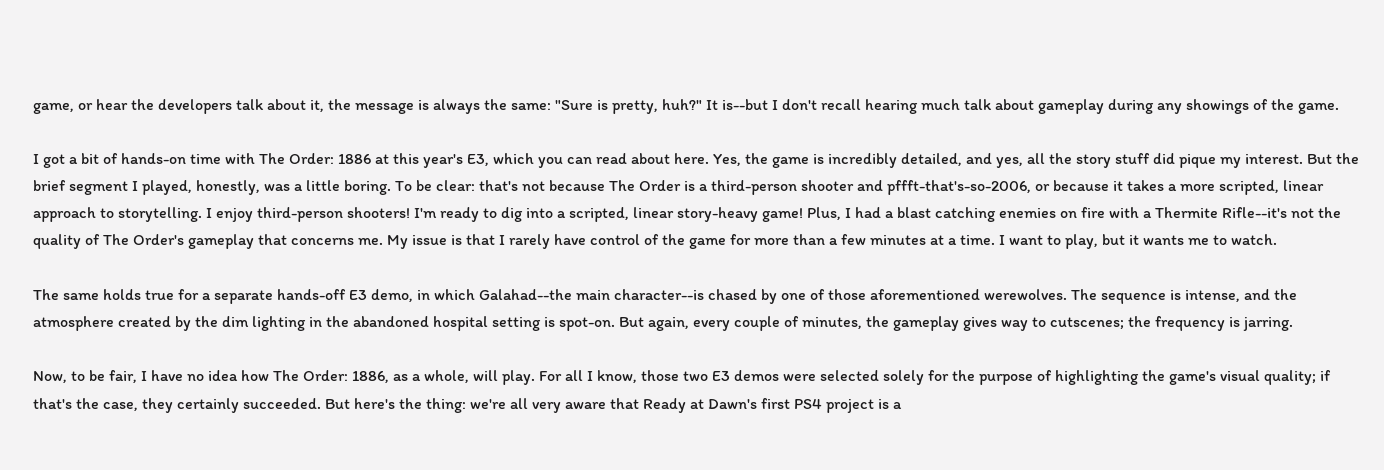game, or hear the developers talk about it, the message is always the same: "Sure is pretty, huh?" It is--but I don't recall hearing much talk about gameplay during any showings of the game.

I got a bit of hands-on time with The Order: 1886 at this year's E3, which you can read about here. Yes, the game is incredibly detailed, and yes, all the story stuff did pique my interest. But the brief segment I played, honestly, was a little boring. To be clear: that's not because The Order is a third-person shooter and pffft-that's-so-2006, or because it takes a more scripted, linear approach to storytelling. I enjoy third-person shooters! I'm ready to dig into a scripted, linear story-heavy game! Plus, I had a blast catching enemies on fire with a Thermite Rifle--it's not the quality of The Order's gameplay that concerns me. My issue is that I rarely have control of the game for more than a few minutes at a time. I want to play, but it wants me to watch.

The same holds true for a separate hands-off E3 demo, in which Galahad--the main character--is chased by one of those aforementioned werewolves. The sequence is intense, and the atmosphere created by the dim lighting in the abandoned hospital setting is spot-on. But again, every couple of minutes, the gameplay gives way to cutscenes; the frequency is jarring.

Now, to be fair, I have no idea how The Order: 1886, as a whole, will play. For all I know, those two E3 demos were selected solely for the purpose of highlighting the game's visual quality; if that's the case, they certainly succeeded. But here's the thing: we're all very aware that Ready at Dawn's first PS4 project is a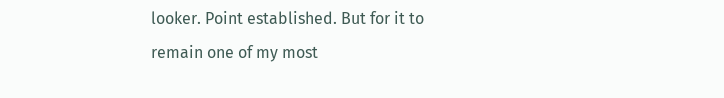looker. Point established. But for it to remain one of my most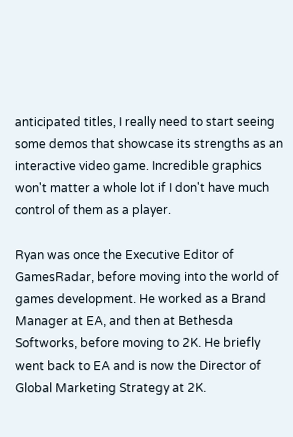anticipated titles, I really need to start seeing some demos that showcase its strengths as an interactive video game. Incredible graphics won't matter a whole lot if I don't have much control of them as a player.

Ryan was once the Executive Editor of GamesRadar, before moving into the world of games development. He worked as a Brand Manager at EA, and then at Bethesda Softworks, before moving to 2K. He briefly went back to EA and is now the Director of Global Marketing Strategy at 2K.